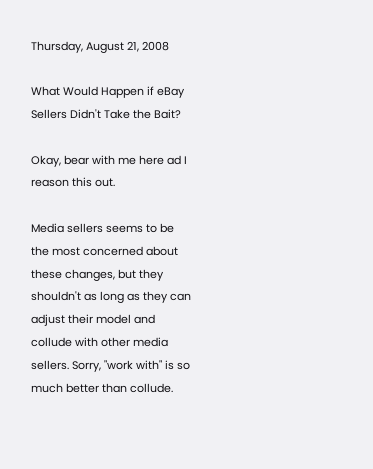Thursday, August 21, 2008

What Would Happen if eBay Sellers Didn't Take the Bait?

Okay, bear with me here ad I reason this out.

Media sellers seems to be the most concerned about these changes, but they shouldn't as long as they can adjust their model and collude with other media sellers. Sorry, "work with" is so much better than collude.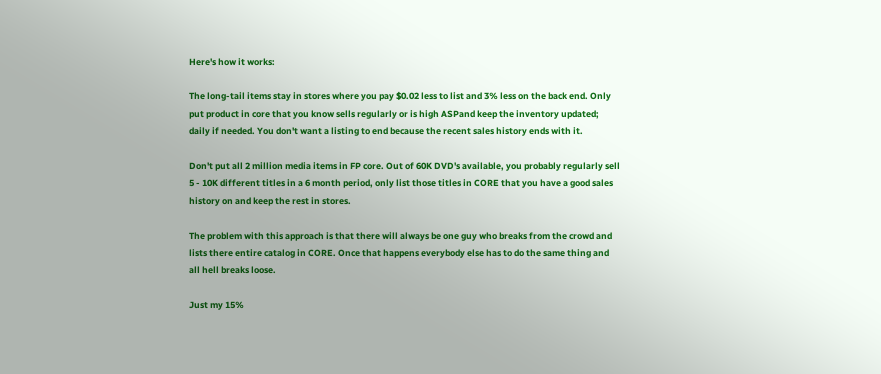Here's how it works:

The long-tail items stay in stores where you pay $0.02 less to list and 3% less on the back end. Only put product in core that you know sells regularly or is high ASPand keep the inventory updated; daily if needed. You don't want a listing to end because the recent sales history ends with it.

Don't put all 2 million media items in FP core. Out of 60K DVD's available, you probably regularly sell 5 - 10K different titles in a 6 month period, only list those titles in CORE that you have a good sales history on and keep the rest in stores.

The problem with this approach is that there will always be one guy who breaks from the crowd and lists there entire catalog in CORE. Once that happens everybody else has to do the same thing and all hell breaks loose.

Just my 15%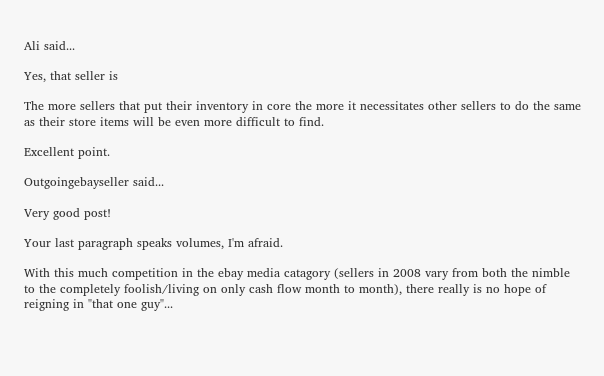Ali said...

Yes, that seller is

The more sellers that put their inventory in core the more it necessitates other sellers to do the same as their store items will be even more difficult to find.

Excellent point.

Outgoingebayseller said...

Very good post!

Your last paragraph speaks volumes, I'm afraid.

With this much competition in the ebay media catagory (sellers in 2008 vary from both the nimble to the completely foolish/living on only cash flow month to month), there really is no hope of reigning in "that one guy"...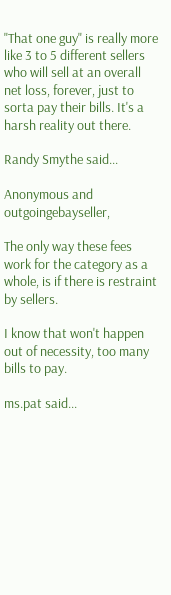"That one guy" is really more like 3 to 5 different sellers who will sell at an overall net loss, forever, just to sorta pay their bills. It's a harsh reality out there.

Randy Smythe said...

Anonymous and outgoingebayseller,

The only way these fees work for the category as a whole, is if there is restraint by sellers.

I know that won't happen out of necessity, too many bills to pay.

ms.pat said...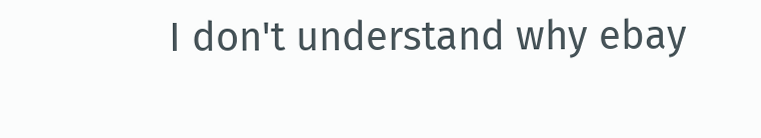I don't understand why ebay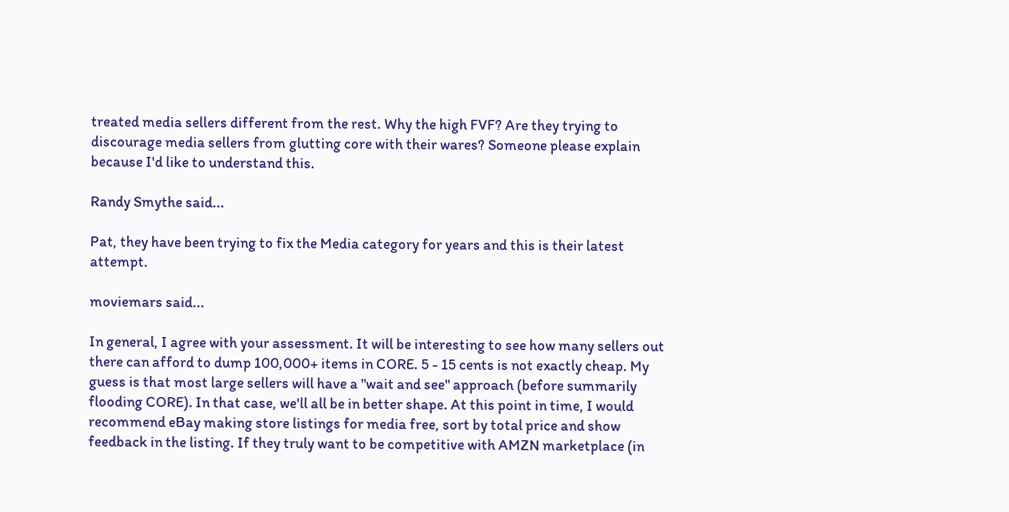treated media sellers different from the rest. Why the high FVF? Are they trying to discourage media sellers from glutting core with their wares? Someone please explain because I'd like to understand this.

Randy Smythe said...

Pat, they have been trying to fix the Media category for years and this is their latest attempt.

moviemars said...

In general, I agree with your assessment. It will be interesting to see how many sellers out there can afford to dump 100,000+ items in CORE. 5 - 15 cents is not exactly cheap. My guess is that most large sellers will have a "wait and see" approach (before summarily flooding CORE). In that case, we'll all be in better shape. At this point in time, I would recommend eBay making store listings for media free, sort by total price and show feedback in the listing. If they truly want to be competitive with AMZN marketplace (in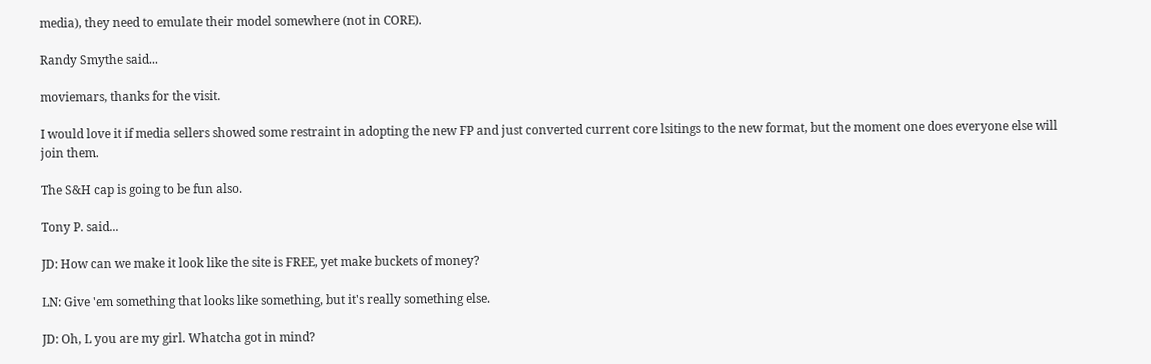media), they need to emulate their model somewhere (not in CORE).

Randy Smythe said...

moviemars, thanks for the visit.

I would love it if media sellers showed some restraint in adopting the new FP and just converted current core lsitings to the new format, but the moment one does everyone else will join them.

The S&H cap is going to be fun also.

Tony P. said...

JD: How can we make it look like the site is FREE, yet make buckets of money?

LN: Give 'em something that looks like something, but it's really something else.

JD: Oh, L you are my girl. Whatcha got in mind?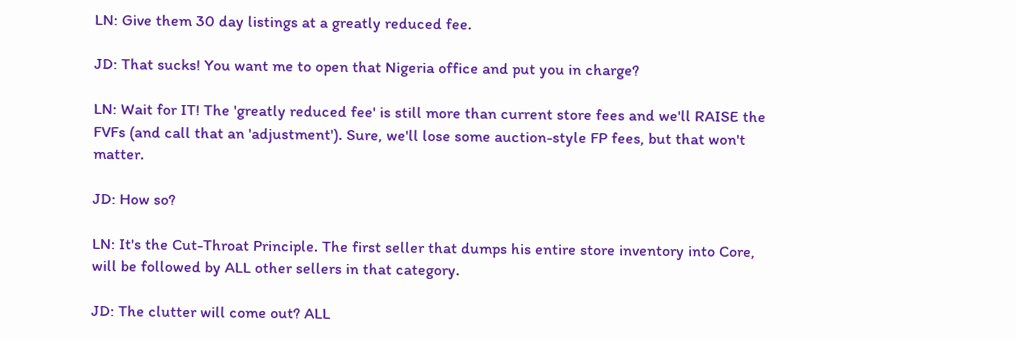LN: Give them 30 day listings at a greatly reduced fee.

JD: That sucks! You want me to open that Nigeria office and put you in charge?

LN: Wait for IT! The 'greatly reduced fee' is still more than current store fees and we'll RAISE the FVFs (and call that an 'adjustment'). Sure, we'll lose some auction-style FP fees, but that won't matter.

JD: How so?

LN: It's the Cut-Throat Principle. The first seller that dumps his entire store inventory into Core, will be followed by ALL other sellers in that category.

JD: The clutter will come out? ALL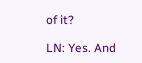of it?

LN: Yes. And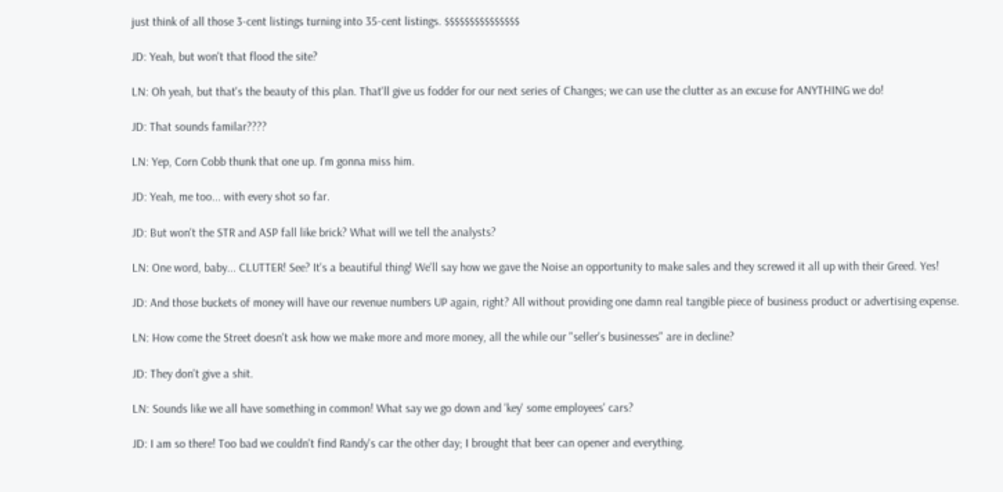just think of all those 3-cent listings turning into 35-cent listings. $$$$$$$$$$$$$$$

JD: Yeah, but won't that flood the site?

LN: Oh yeah, but that's the beauty of this plan. That'll give us fodder for our next series of Changes; we can use the clutter as an excuse for ANYTHING we do!

JD: That sounds familar????

LN: Yep, Corn Cobb thunk that one up. I'm gonna miss him.

JD: Yeah, me too... with every shot so far.

JD: But won't the STR and ASP fall like brick? What will we tell the analysts?

LN: One word, baby... CLUTTER! See? It's a beautiful thing! We'll say how we gave the Noise an opportunity to make sales and they screwed it all up with their Greed. Yes!

JD: And those buckets of money will have our revenue numbers UP again, right? All without providing one damn real tangible piece of business product or advertising expense.

LN: How come the Street doesn't ask how we make more and more money, all the while our "seller's businesses" are in decline?

JD: They don't give a shit.

LN: Sounds like we all have something in common! What say we go down and 'key' some employees' cars?

JD: I am so there! Too bad we couldn't find Randy's car the other day; I brought that beer can opener and everything.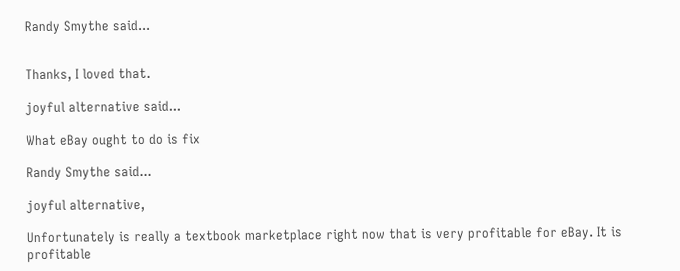Randy Smythe said...


Thanks, I loved that.

joyful alternative said...

What eBay ought to do is fix

Randy Smythe said...

joyful alternative,

Unfortunately is really a textbook marketplace right now that is very profitable for eBay. It is profitable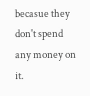becasue they don't spend any money on it.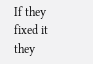If they fixed it they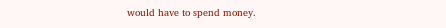would have to spend money.